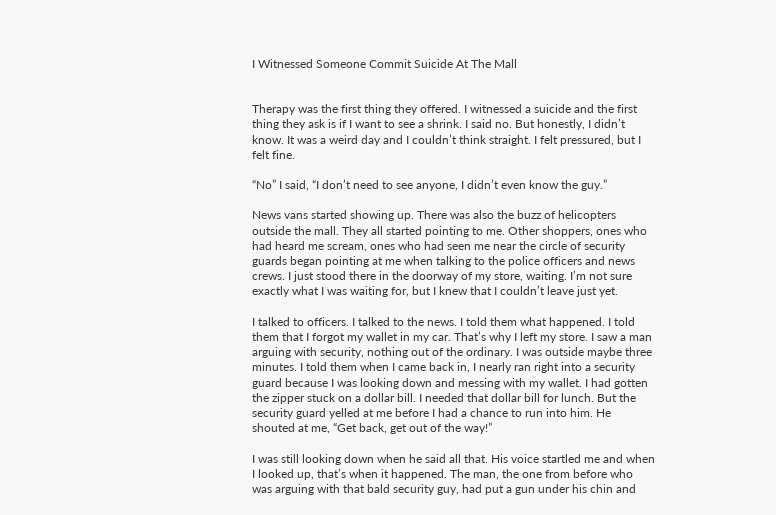I Witnessed Someone Commit Suicide At The Mall


Therapy was the first thing they offered. I witnessed a suicide and the first thing they ask is if I want to see a shrink. I said no. But honestly, I didn’t know. It was a weird day and I couldn’t think straight. I felt pressured, but I felt fine.

“No” I said, “I don’t need to see anyone, I didn’t even know the guy.”

News vans started showing up. There was also the buzz of helicopters outside the mall. They all started pointing to me. Other shoppers, ones who had heard me scream, ones who had seen me near the circle of security guards began pointing at me when talking to the police officers and news crews. I just stood there in the doorway of my store, waiting. I’m not sure exactly what I was waiting for, but I knew that I couldn’t leave just yet.

I talked to officers. I talked to the news. I told them what happened. I told them that I forgot my wallet in my car. That’s why I left my store. I saw a man arguing with security, nothing out of the ordinary. I was outside maybe three minutes. I told them when I came back in, I nearly ran right into a security guard because I was looking down and messing with my wallet. I had gotten the zipper stuck on a dollar bill. I needed that dollar bill for lunch. But the security guard yelled at me before I had a chance to run into him. He shouted at me, “Get back, get out of the way!”

I was still looking down when he said all that. His voice startled me and when I looked up, that’s when it happened. The man, the one from before who was arguing with that bald security guy, had put a gun under his chin and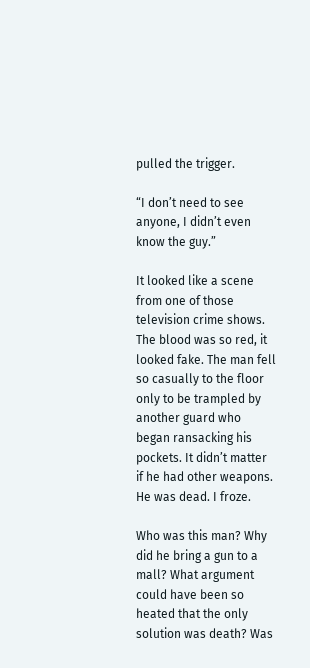pulled the trigger.

“I don’t need to see anyone, I didn’t even know the guy.”

It looked like a scene from one of those television crime shows. The blood was so red, it looked fake. The man fell so casually to the floor only to be trampled by another guard who began ransacking his pockets. It didn’t matter if he had other weapons. He was dead. I froze.

Who was this man? Why did he bring a gun to a mall? What argument could have been so heated that the only solution was death? Was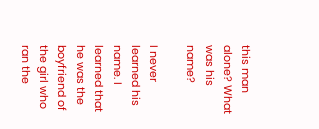this man alone? What was his name?

I never learned his name. I learned that he was the boyfriend of the girl who ran the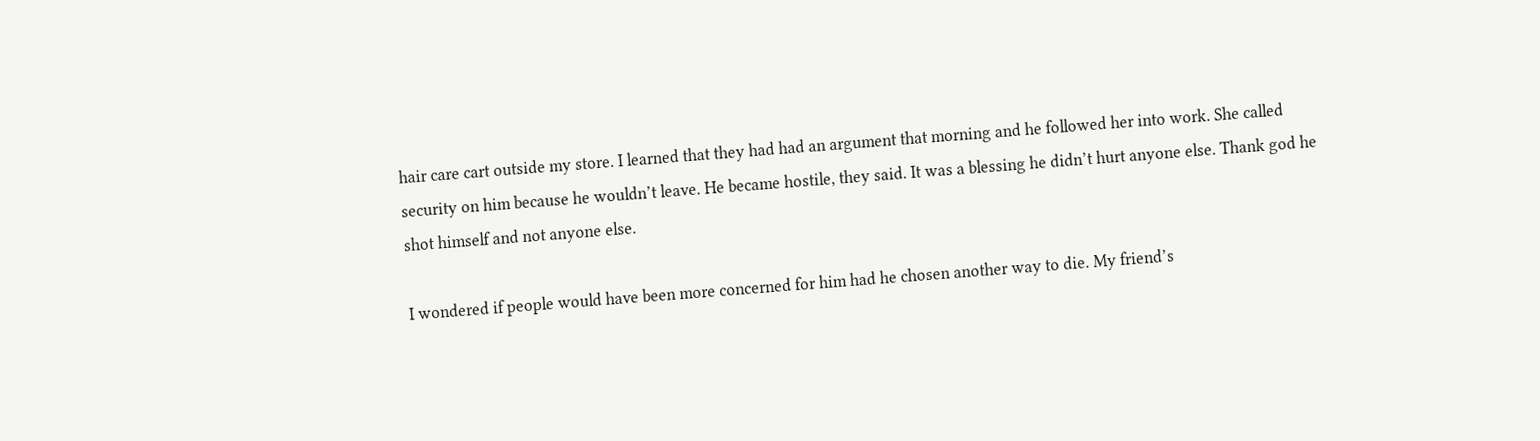hair care cart outside my store. I learned that they had had an argument that morning and he followed her into work. She called security on him because he wouldn’t leave. He became hostile, they said. It was a blessing he didn’t hurt anyone else. Thank god he shot himself and not anyone else.

I wondered if people would have been more concerned for him had he chosen another way to die. My friend’s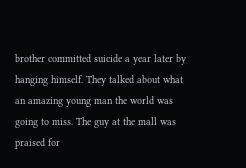brother committed suicide a year later by hanging himself. They talked about what an amazing young man the world was going to miss. The guy at the mall was praised for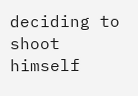deciding to shoot himself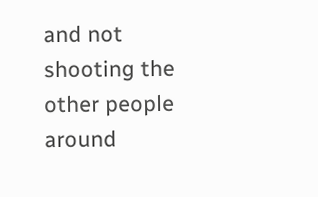and not shooting the other people around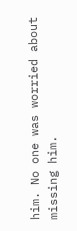him. No one was worried about missing him.